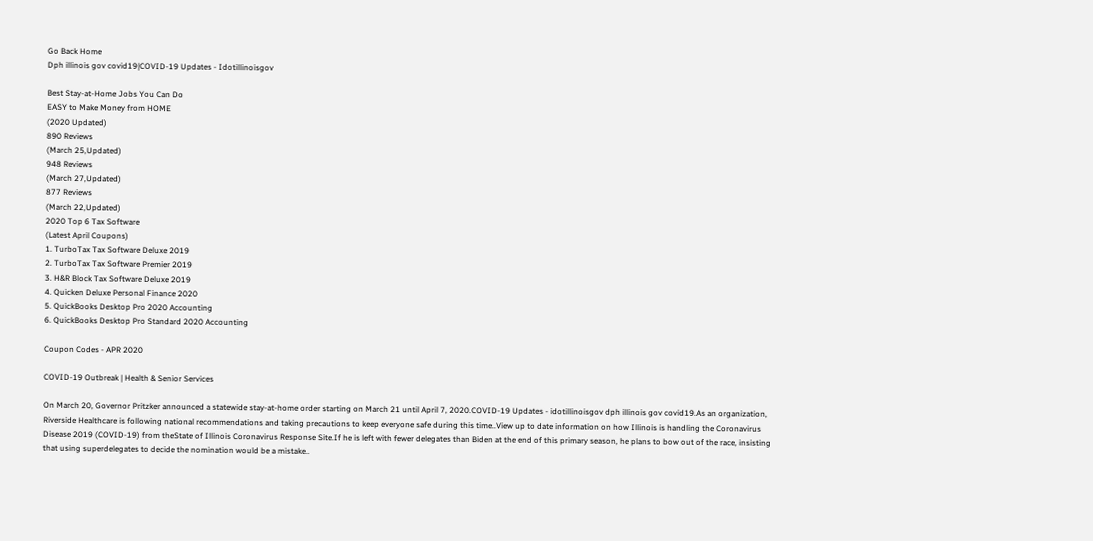Go Back Home
Dph illinois gov covid19|COVID-19 Updates - Idotillinoisgov

Best Stay-at-Home Jobs You Can Do
EASY to Make Money from HOME
(2020 Updated)
890 Reviews
(March 25,Updated)
948 Reviews
(March 27,Updated)
877 Reviews
(March 22,Updated)
2020 Top 6 Tax Software
(Latest April Coupons)
1. TurboTax Tax Software Deluxe 2019
2. TurboTax Tax Software Premier 2019
3. H&R Block Tax Software Deluxe 2019
4. Quicken Deluxe Personal Finance 2020
5. QuickBooks Desktop Pro 2020 Accounting
6. QuickBooks Desktop Pro Standard 2020 Accounting

Coupon Codes - APR 2020

COVID-19 Outbreak | Health & Senior Services

On March 20, Governor Pritzker announced a statewide stay-at-home order starting on March 21 until April 7, 2020.COVID-19 Updates - idotillinoisgov dph illinois gov covid19.As an organization, Riverside Healthcare is following national recommendations and taking precautions to keep everyone safe during this time..View up to date information on how Illinois is handling the Coronavirus Disease 2019 (COVID-19) from theState of Illinois Coronavirus Response Site.If he is left with fewer delegates than Biden at the end of this primary season, he plans to bow out of the race, insisting that using superdelegates to decide the nomination would be a mistake..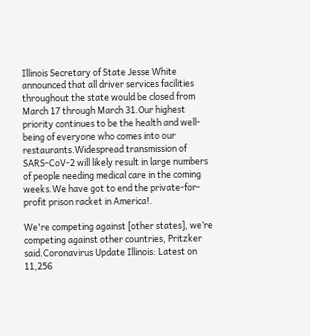Illinois Secretary of State Jesse White announced that all driver services facilities throughout the state would be closed from March 17 through March 31.Our highest priority continues to be the health and well-being of everyone who comes into our restaurants.Widespread transmission of SARS-CoV-2 will likely result in large numbers of people needing medical care in the coming weeks.We have got to end the private-for-profit prison racket in America!.

We're competing against [other states], we’re competing against other countries, Pritzker said.Coronavirus Update Illinois: Latest on 11,256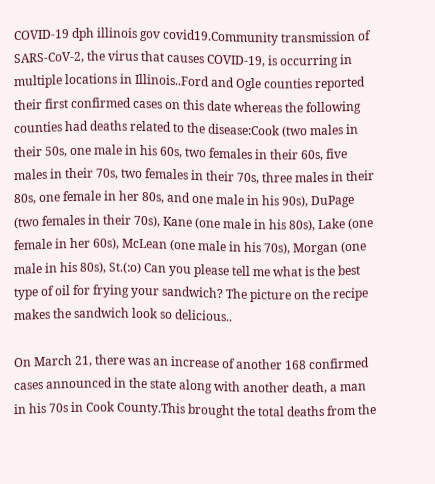COVID-19 dph illinois gov covid19.Community transmission of SARS-CoV-2, the virus that causes COVID-19, is occurring in multiple locations in Illinois..Ford and Ogle counties reported their first confirmed cases on this date whereas the following counties had deaths related to the disease:Cook (two males in their 50s, one male in his 60s, two females in their 60s, five males in their 70s, two females in their 70s, three males in their 80s, one female in her 80s, and one male in his 90s), DuPage (two females in their 70s), Kane (one male in his 80s), Lake (one female in her 60s), McLean (one male in his 70s), Morgan (one male in his 80s), St.(:o) Can you please tell me what is the best type of oil for frying your sandwich? The picture on the recipe makes the sandwich look so delicious..

On March 21, there was an increase of another 168 confirmed cases announced in the state along with another death, a man in his 70s in Cook County.This brought the total deaths from the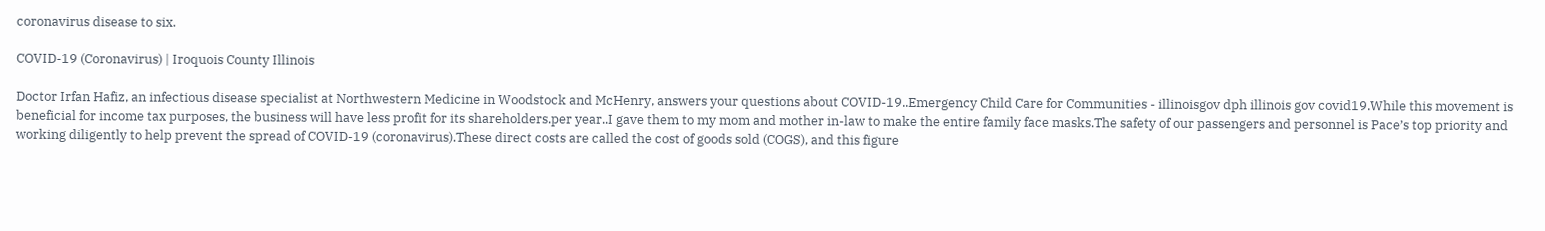coronavirus disease to six.

COVID-19 (Coronavirus) | Iroquois County Illinois

Doctor Irfan Hafiz, an infectious disease specialist at Northwestern Medicine in Woodstock and McHenry, answers your questions about COVID-19..Emergency Child Care for Communities - illinoisgov dph illinois gov covid19.While this movement is beneficial for income tax purposes, the business will have less profit for its shareholders.per year..I gave them to my mom and mother in-law to make the entire family face masks.The safety of our passengers and personnel is Pace’s top priority and working diligently to help prevent the spread of COVID-19 (coronavirus).These direct costs are called the cost of goods sold (COGS), and this figure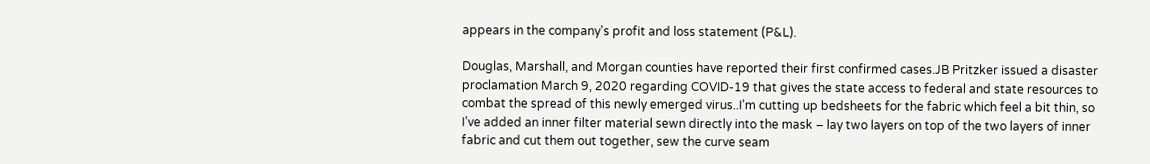appears in the company's profit and loss statement (P&L).

Douglas, Marshall, and Morgan counties have reported their first confirmed cases.JB Pritzker issued a disaster proclamation March 9, 2020 regarding COVID-19 that gives the state access to federal and state resources to combat the spread of this newly emerged virus..I’m cutting up bedsheets for the fabric which feel a bit thin, so I’ve added an inner filter material sewn directly into the mask – lay two layers on top of the two layers of inner fabric and cut them out together, sew the curve seam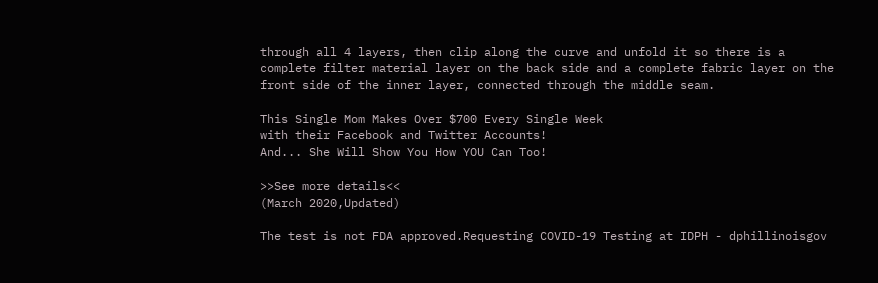through all 4 layers, then clip along the curve and unfold it so there is a complete filter material layer on the back side and a complete fabric layer on the front side of the inner layer, connected through the middle seam.

This Single Mom Makes Over $700 Every Single Week
with their Facebook and Twitter Accounts!
And... She Will Show You How YOU Can Too!

>>See more details<<
(March 2020,Updated)

The test is not FDA approved.Requesting COVID-19 Testing at IDPH - dphillinoisgov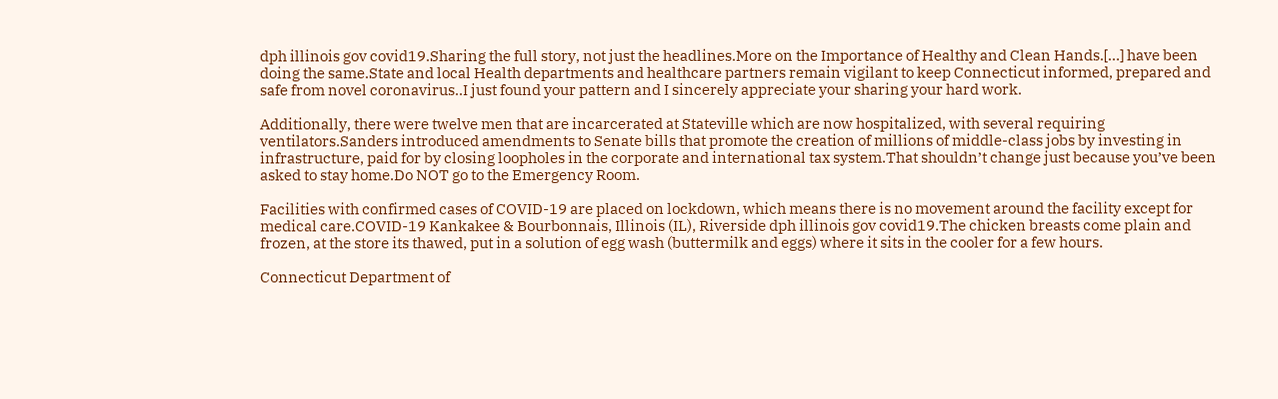dph illinois gov covid19.Sharing the full story, not just the headlines.More on the Importance of Healthy and Clean Hands.[…] have been doing the same.State and local Health departments and healthcare partners remain vigilant to keep Connecticut informed, prepared and safe from novel coronavirus..I just found your pattern and I sincerely appreciate your sharing your hard work.

Additionally, there were twelve men that are incarcerated at Stateville which are now hospitalized, with several requiring ventilators.Sanders introduced amendments to Senate bills that promote the creation of millions of middle-class jobs by investing in infrastructure, paid for by closing loopholes in the corporate and international tax system.That shouldn’t change just because you’ve been asked to stay home.Do NOT go to the Emergency Room.

Facilities with confirmed cases of COVID-19 are placed on lockdown, which means there is no movement around the facility except for medical care.COVID-19 Kankakee & Bourbonnais, Illinois (IL), Riverside dph illinois gov covid19.The chicken breasts come plain and frozen, at the store its thawed, put in a solution of egg wash (buttermilk and eggs) where it sits in the cooler for a few hours.

Connecticut Department of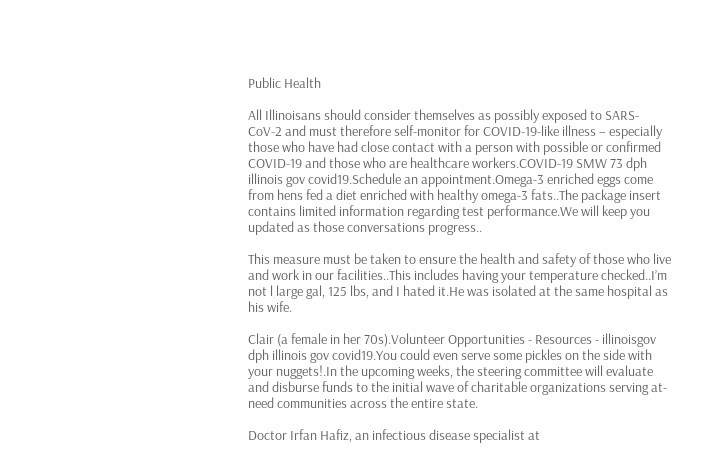Public Health

All Illinoisans should consider themselves as possibly exposed to SARS-CoV-2 and must therefore self-monitor for COVID-19-like illness – especially those who have had close contact with a person with possible or confirmed COVID-19 and those who are healthcare workers.COVID-19 SMW 73 dph illinois gov covid19.Schedule an appointment.Omega-3 enriched eggs come from hens fed a diet enriched with healthy omega-3 fats..The package insert contains limited information regarding test performance.We will keep you updated as those conversations progress..

This measure must be taken to ensure the health and safety of those who live and work in our facilities..This includes having your temperature checked..I’m not l large gal, 125 lbs, and I hated it.He was isolated at the same hospital as his wife.

Clair (a female in her 70s).Volunteer Opportunities - Resources - illinoisgov dph illinois gov covid19.You could even serve some pickles on the side with your nuggets!.In the upcoming weeks, the steering committee will evaluate and disburse funds to the initial wave of charitable organizations serving at-need communities across the entire state.

Doctor Irfan Hafiz, an infectious disease specialist at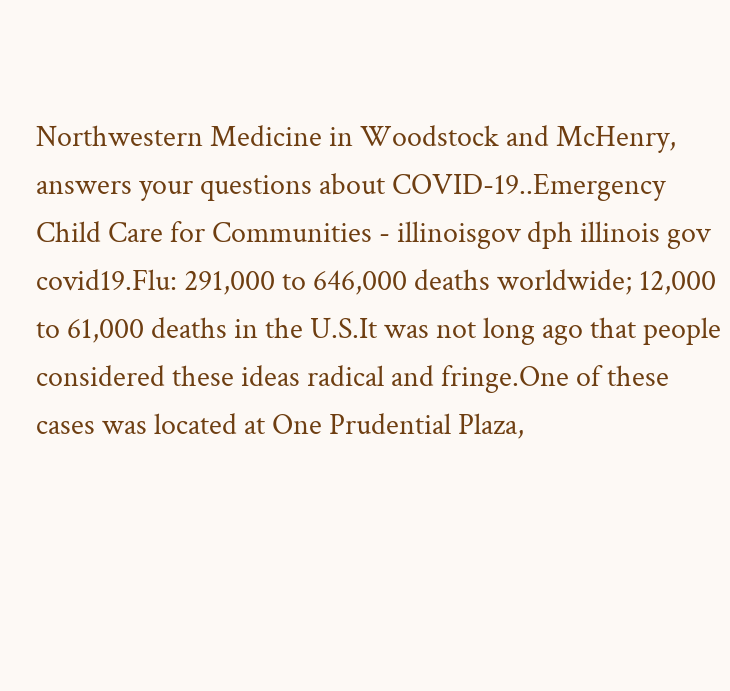Northwestern Medicine in Woodstock and McHenry, answers your questions about COVID-19..Emergency Child Care for Communities - illinoisgov dph illinois gov covid19.Flu: 291,000 to 646,000 deaths worldwide; 12,000 to 61,000 deaths in the U.S.It was not long ago that people considered these ideas radical and fringe.One of these cases was located at One Prudential Plaza,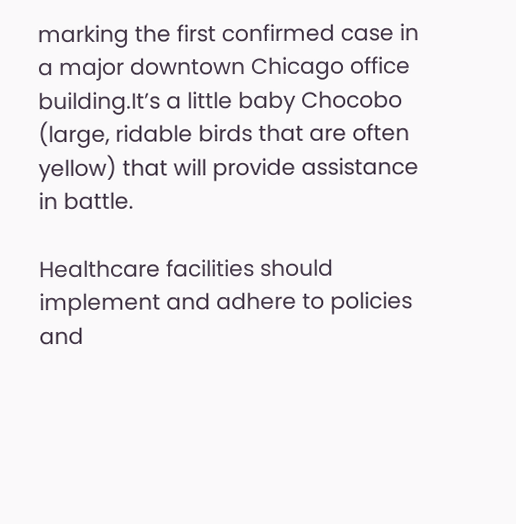marking the first confirmed case in a major downtown Chicago office building.It’s a little baby Chocobo (large, ridable birds that are often yellow) that will provide assistance in battle.

Healthcare facilities should implement and adhere to policies and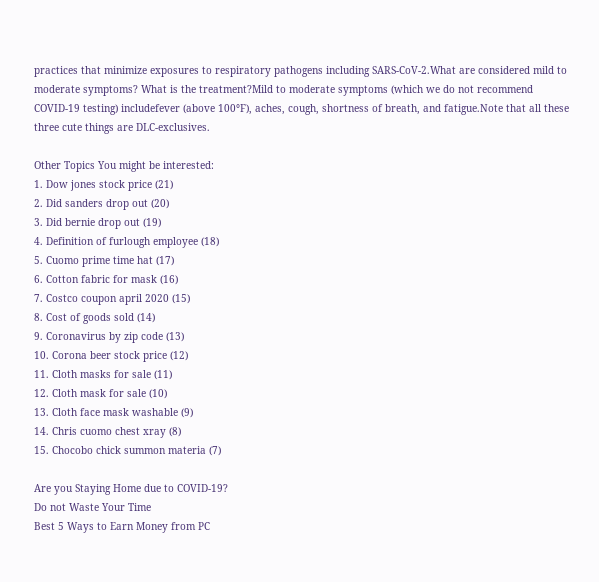practices that minimize exposures to respiratory pathogens including SARS-CoV-2.What are considered mild to moderate symptoms? What is the treatment?Mild to moderate symptoms (which we do not recommend COVID-19 testing) includefever (above 100°F), aches, cough, shortness of breath, and fatigue.Note that all these three cute things are DLC-exclusives.

Other Topics You might be interested:
1. Dow jones stock price (21)
2. Did sanders drop out (20)
3. Did bernie drop out (19)
4. Definition of furlough employee (18)
5. Cuomo prime time hat (17)
6. Cotton fabric for mask (16)
7. Costco coupon april 2020 (15)
8. Cost of goods sold (14)
9. Coronavirus by zip code (13)
10. Corona beer stock price (12)
11. Cloth masks for sale (11)
12. Cloth mask for sale (10)
13. Cloth face mask washable (9)
14. Chris cuomo chest xray (8)
15. Chocobo chick summon materia (7)

Are you Staying Home due to COVID-19?
Do not Waste Your Time
Best 5 Ways to Earn Money from PC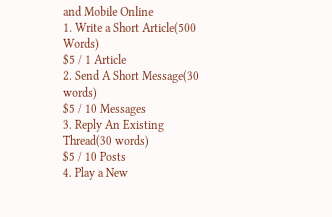and Mobile Online
1. Write a Short Article(500 Words)
$5 / 1 Article
2. Send A Short Message(30 words)
$5 / 10 Messages
3. Reply An Existing Thread(30 words)
$5 / 10 Posts
4. Play a New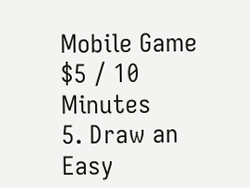Mobile Game
$5 / 10 Minutes
5. Draw an Easy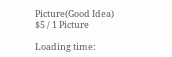Picture(Good Idea)
$5 / 1 Picture

Loading time: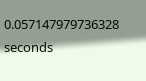0.057147979736328 seconds